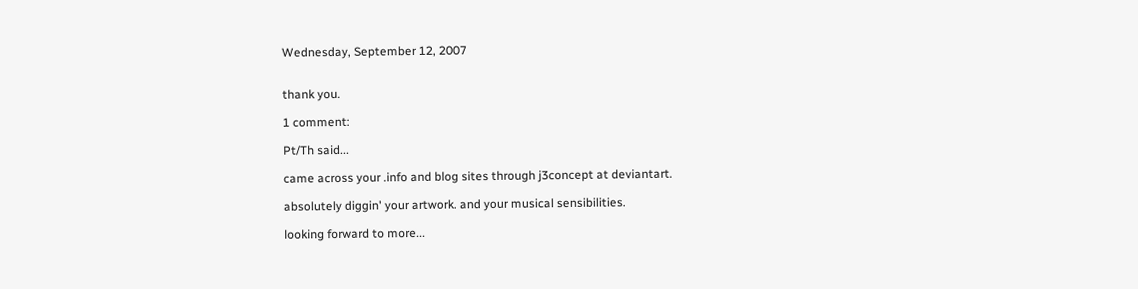Wednesday, September 12, 2007


thank you.

1 comment:

Pt/Th said...

came across your .info and blog sites through j3concept at deviantart.

absolutely diggin' your artwork. and your musical sensibilities.

looking forward to more...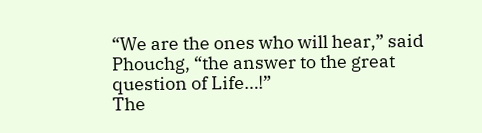“We are the ones who will hear,” said Phouchg, “the answer to the great question of Life…!”
The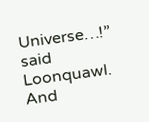Universe…!” said Loonquawl.
And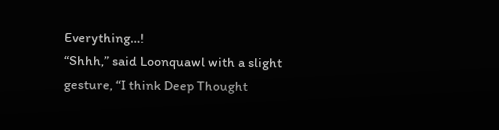Everything…!
“Shhh,” said Loonquawl with a slight gesture, “I think Deep Thought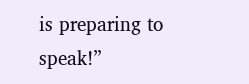is preparing to speak!”